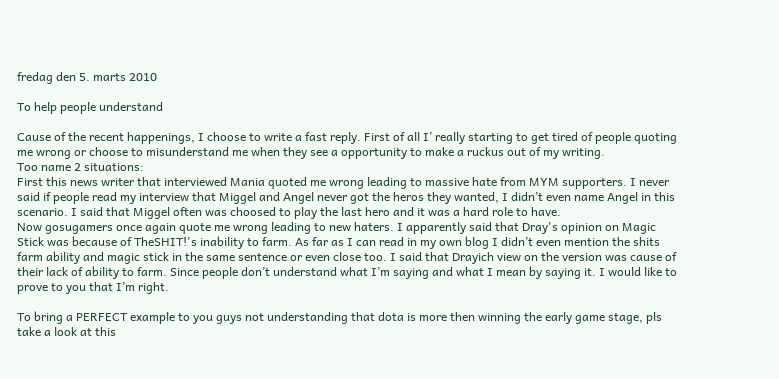fredag den 5. marts 2010

To help people understand

Cause of the recent happenings, I choose to write a fast reply. First of all I’ really starting to get tired of people quoting me wrong or choose to misunderstand me when they see a opportunity to make a ruckus out of my writing.
Too name 2 situations:
First this news writer that interviewed Mania quoted me wrong leading to massive hate from MYM supporters. I never said if people read my interview that Miggel and Angel never got the heros they wanted, I didn’t even name Angel in this scenario. I said that Miggel often was choosed to play the last hero and it was a hard role to have.
Now gosugamers once again quote me wrong leading to new haters. I apparently said that Dray's opinion on Magic Stick was because of TheSHIT!'s inability to farm. As far as I can read in my own blog I didn’t even mention the shits farm ability and magic stick in the same sentence or even close too. I said that Drayich view on the version was cause of their lack of ability to farm. Since people don’t understand what I’m saying and what I mean by saying it. I would like to prove to you that I’m right.

To bring a PERFECT example to you guys not understanding that dota is more then winning the early game stage, pls take a look at this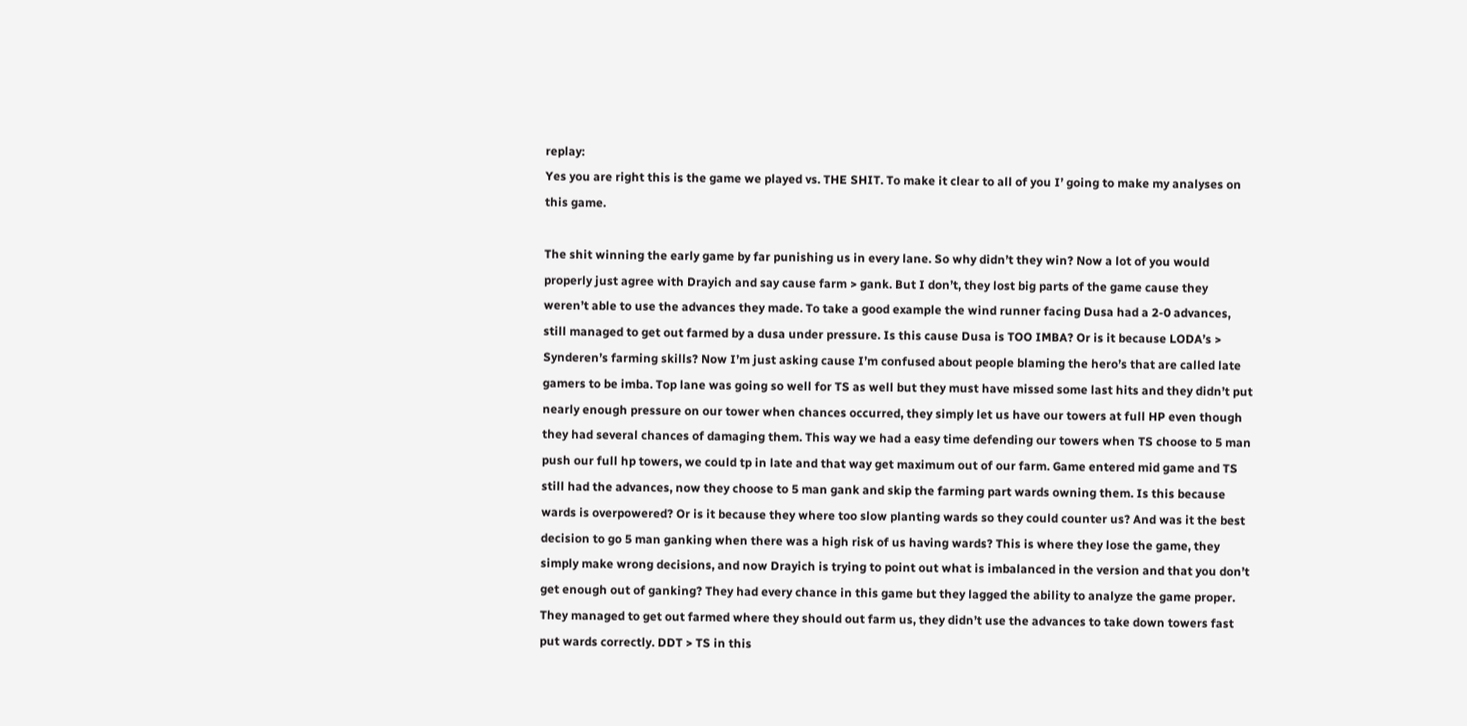replay:
Yes you are right this is the game we played vs. THE SHIT. To make it clear to all of you I’ going to make my analyses on this game.

The shit winning the early game by far punishing us in every lane. So why didn’t they win? Now a lot of you would properly just agree with Drayich and say cause farm > gank. But I don’t, they lost big parts of the game cause they weren’t able to use the advances they made. To take a good example the wind runner facing Dusa had a 2-0 advances, still managed to get out farmed by a dusa under pressure. Is this cause Dusa is TOO IMBA? Or is it because LODA’s > Synderen’s farming skills? Now I’m just asking cause I’m confused about people blaming the hero’s that are called late gamers to be imba. Top lane was going so well for TS as well but they must have missed some last hits and they didn’t put nearly enough pressure on our tower when chances occurred, they simply let us have our towers at full HP even though they had several chances of damaging them. This way we had a easy time defending our towers when TS choose to 5 man push our full hp towers, we could tp in late and that way get maximum out of our farm. Game entered mid game and TS still had the advances, now they choose to 5 man gank and skip the farming part wards owning them. Is this because wards is overpowered? Or is it because they where too slow planting wards so they could counter us? And was it the best decision to go 5 man ganking when there was a high risk of us having wards? This is where they lose the game, they simply make wrong decisions, and now Drayich is trying to point out what is imbalanced in the version and that you don’t get enough out of ganking? They had every chance in this game but they lagged the ability to analyze the game proper. They managed to get out farmed where they should out farm us, they didn’t use the advances to take down towers fast put wards correctly. DDT > TS in this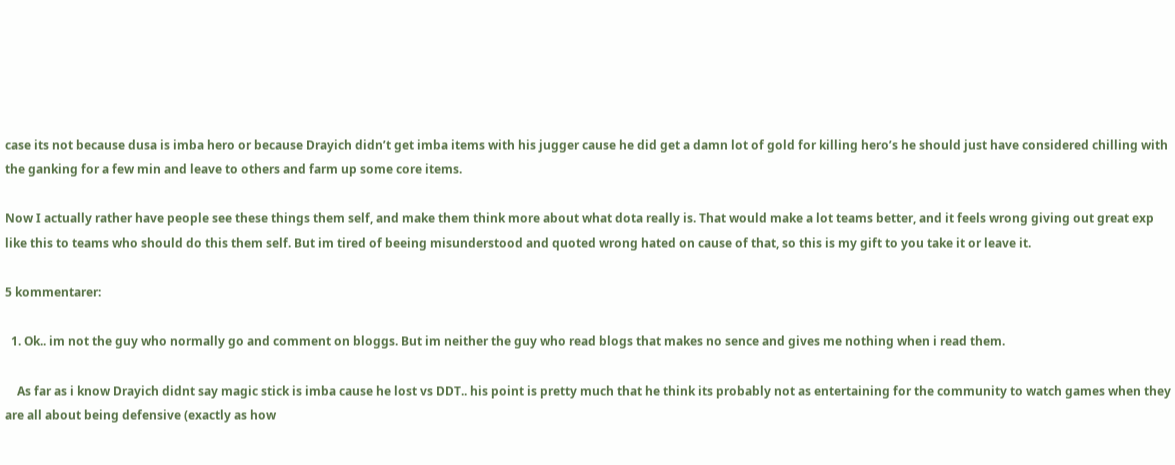case its not because dusa is imba hero or because Drayich didn’t get imba items with his jugger cause he did get a damn lot of gold for killing hero’s he should just have considered chilling with the ganking for a few min and leave to others and farm up some core items.

Now I actually rather have people see these things them self, and make them think more about what dota really is. That would make a lot teams better, and it feels wrong giving out great exp like this to teams who should do this them self. But im tired of beeing misunderstood and quoted wrong hated on cause of that, so this is my gift to you take it or leave it.

5 kommentarer:

  1. Ok.. im not the guy who normally go and comment on bloggs. But im neither the guy who read blogs that makes no sence and gives me nothing when i read them.

    As far as i know Drayich didnt say magic stick is imba cause he lost vs DDT.. his point is pretty much that he think its probably not as entertaining for the community to watch games when they are all about being defensive (exactly as how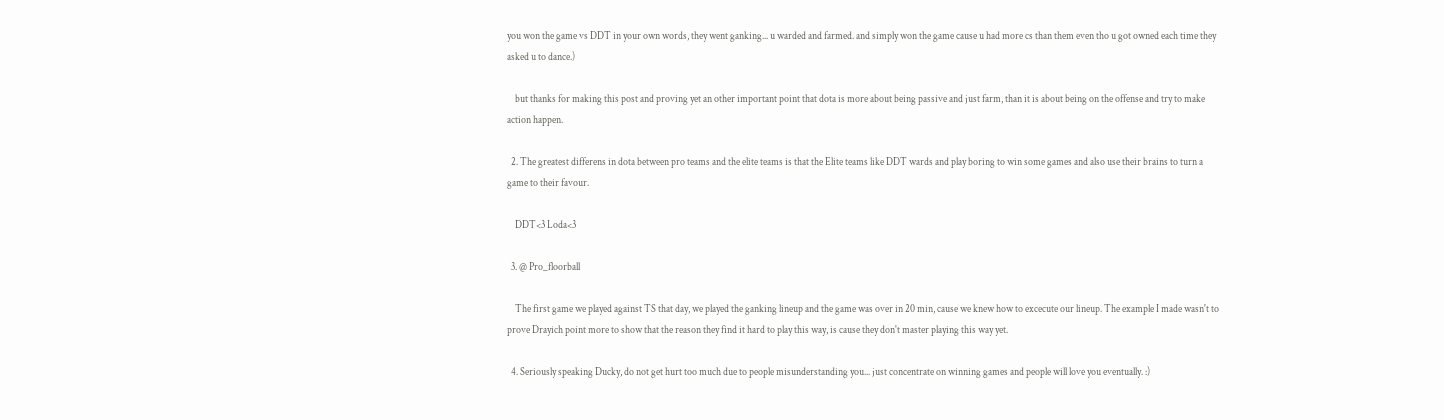you won the game vs DDT in your own words, they went ganking... u warded and farmed. and simply won the game cause u had more cs than them even tho u got owned each time they asked u to dance.)

    but thanks for making this post and proving yet an other important point that dota is more about being passive and just farm, than it is about being on the offense and try to make action happen.

  2. The greatest differens in dota between pro teams and the elite teams is that the Elite teams like DDT wards and play boring to win some games and also use their brains to turn a game to their favour.

    DDT<3 Loda<3

  3. @ Pro_floorball

    The first game we played against TS that day, we played the ganking lineup and the game was over in 20 min, cause we knew how to excecute our lineup. The example I made wasn't to prove Drayich point more to show that the reason they find it hard to play this way, is cause they don't master playing this way yet.

  4. Seriously speaking Ducky, do not get hurt too much due to people misunderstanding you... just concentrate on winning games and people will love you eventually. :)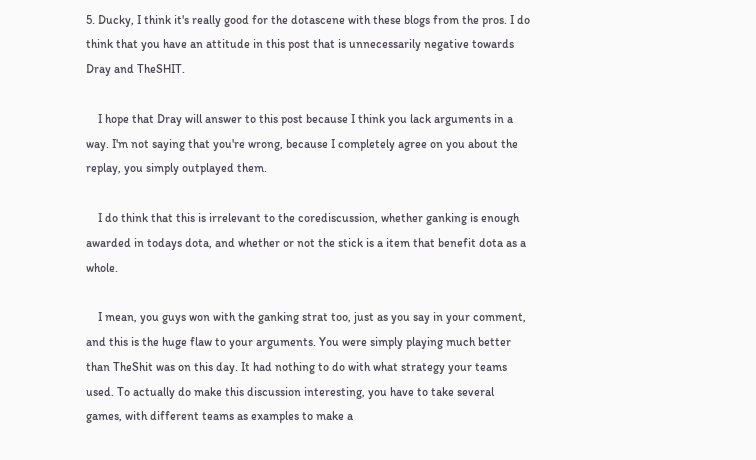5. Ducky, I think it's really good for the dotascene with these blogs from the pros. I do think that you have an attitude in this post that is unnecessarily negative towards Dray and TheSHIT.

    I hope that Dray will answer to this post because I think you lack arguments in a way. I'm not saying that you're wrong, because I completely agree on you about the replay, you simply outplayed them.

    I do think that this is irrelevant to the corediscussion, whether ganking is enough awarded in todays dota, and whether or not the stick is a item that benefit dota as a whole.

    I mean, you guys won with the ganking strat too, just as you say in your comment, and this is the huge flaw to your arguments. You were simply playing much better than TheShit was on this day. It had nothing to do with what strategy your teams used. To actually do make this discussion interesting, you have to take several games, with different teams as examples to make a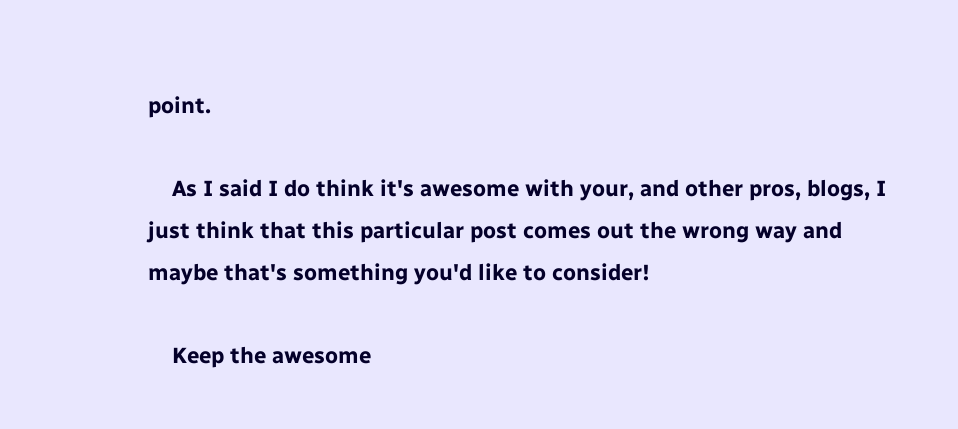point.

    As I said I do think it's awesome with your, and other pros, blogs, I just think that this particular post comes out the wrong way and maybe that's something you'd like to consider!

    Keep the awesome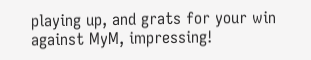playing up, and grats for your win against MyM, impressing!